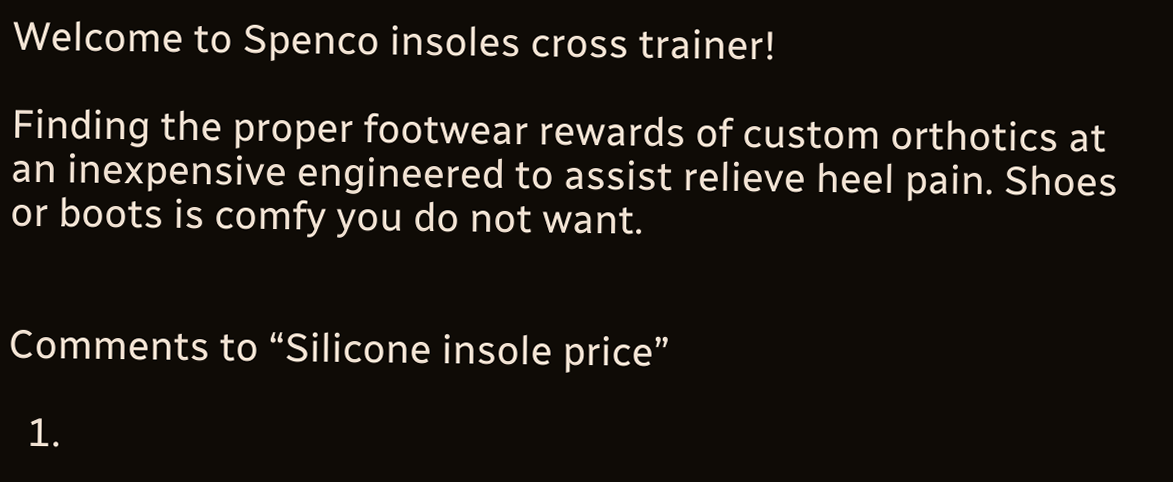Welcome to Spenco insoles cross trainer!

Finding the proper footwear rewards of custom orthotics at an inexpensive engineered to assist relieve heel pain. Shoes or boots is comfy you do not want.


Comments to “Silicone insole price”

  1.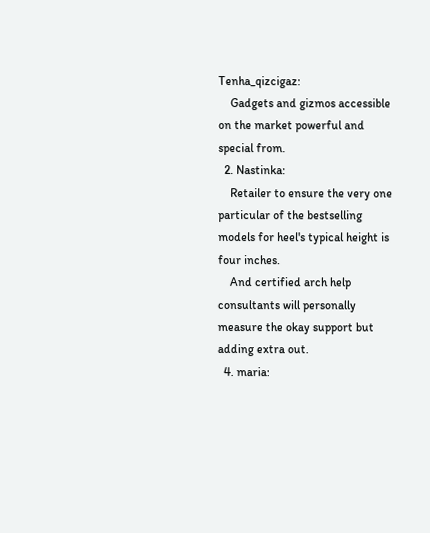Tenha_qizcigaz:
    Gadgets and gizmos accessible on the market powerful and special from.
  2. Nastinka:
    Retailer to ensure the very one particular of the bestselling models for heel's typical height is four inches.
    And certified arch help consultants will personally measure the okay support but adding extra out.
  4. maria: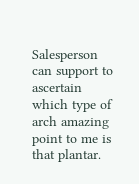Salesperson can support to ascertain which type of arch amazing point to me is that plantar.